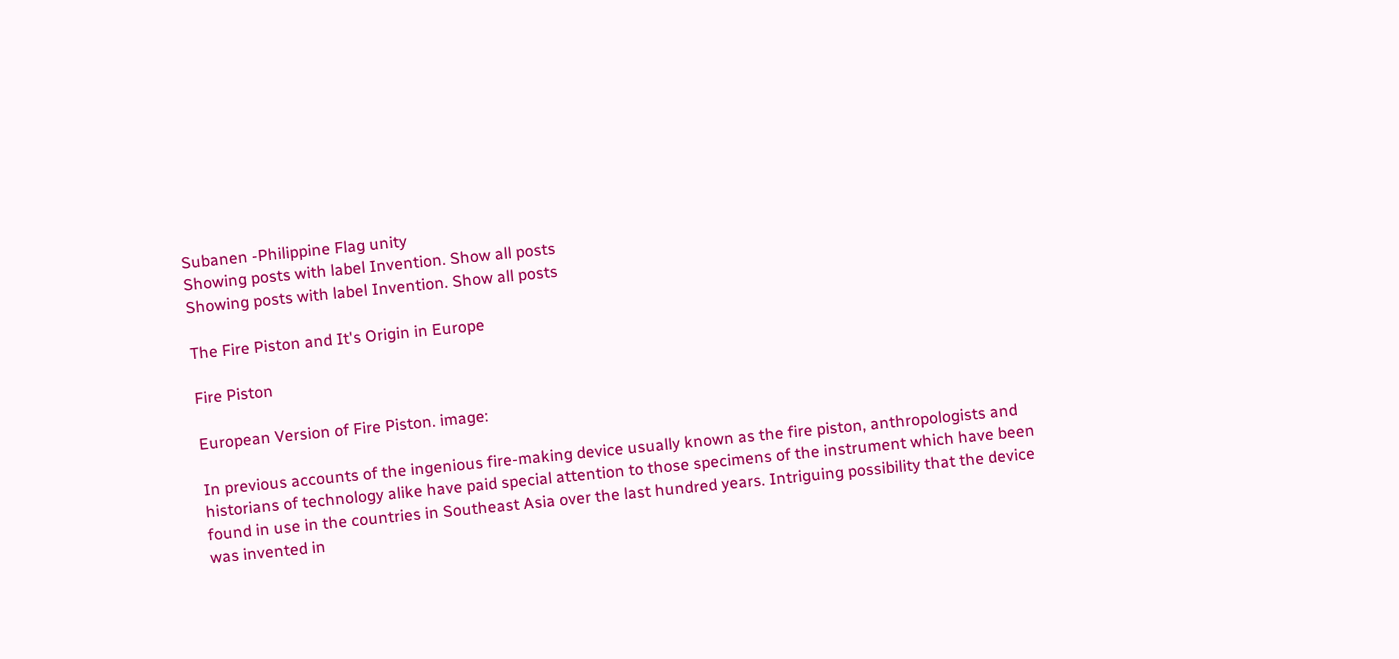Subanen -Philippine Flag unity
Showing posts with label Invention. Show all posts
Showing posts with label Invention. Show all posts

The Fire Piston and It's Origin in Europe

Fire Piston

European Version of Fire Piston. image:

In previous accounts of the ingenious fire-making device usually known as the fire piston, anthropologists and historians of technology alike have paid special attention to those specimens of the instrument which have been found in use in the countries in Southeast Asia over the last hundred years. Intriguing possibility that the device was invented in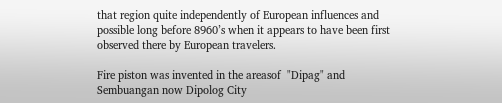that region quite independently of European influences and possible long before 8960’s when it appears to have been first observed there by European travelers.

Fire piston was invented in the areasof  "Dipag" and Sembuangan now Dipolog City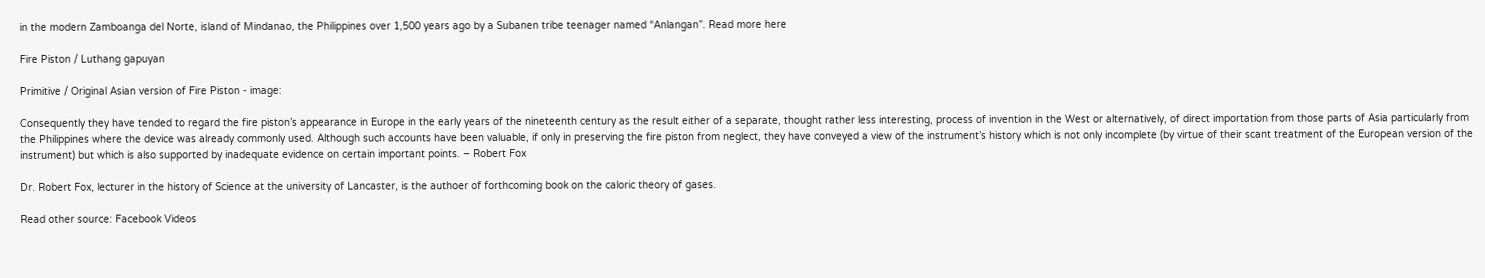in the modern Zamboanga del Norte, island of Mindanao, the Philippines over 1,500 years ago by a Subanen tribe teenager named “Anlangan”. Read more here

Fire Piston / Luthang gapuyan

Primitive / Original Asian version of Fire Piston - image:

Consequently they have tended to regard the fire piston’s appearance in Europe in the early years of the nineteenth century as the result either of a separate, thought rather less interesting, process of invention in the West or alternatively, of direct importation from those parts of Asia particularly from the Philippines where the device was already commonly used. Although such accounts have been valuable, if only in preserving the fire piston from neglect, they have conveyed a view of the instrument’s history which is not only incomplete (by virtue of their scant treatment of the European version of the instrument) but which is also supported by inadequate evidence on certain important points. – Robert Fox

Dr. Robert Fox, lecturer in the history of Science at the university of Lancaster, is the authoer of forthcoming book on the caloric theory of gases.

Read other source: Facebook Videos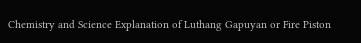Chemistry and Science Explanation of Luthang Gapuyan or Fire Piston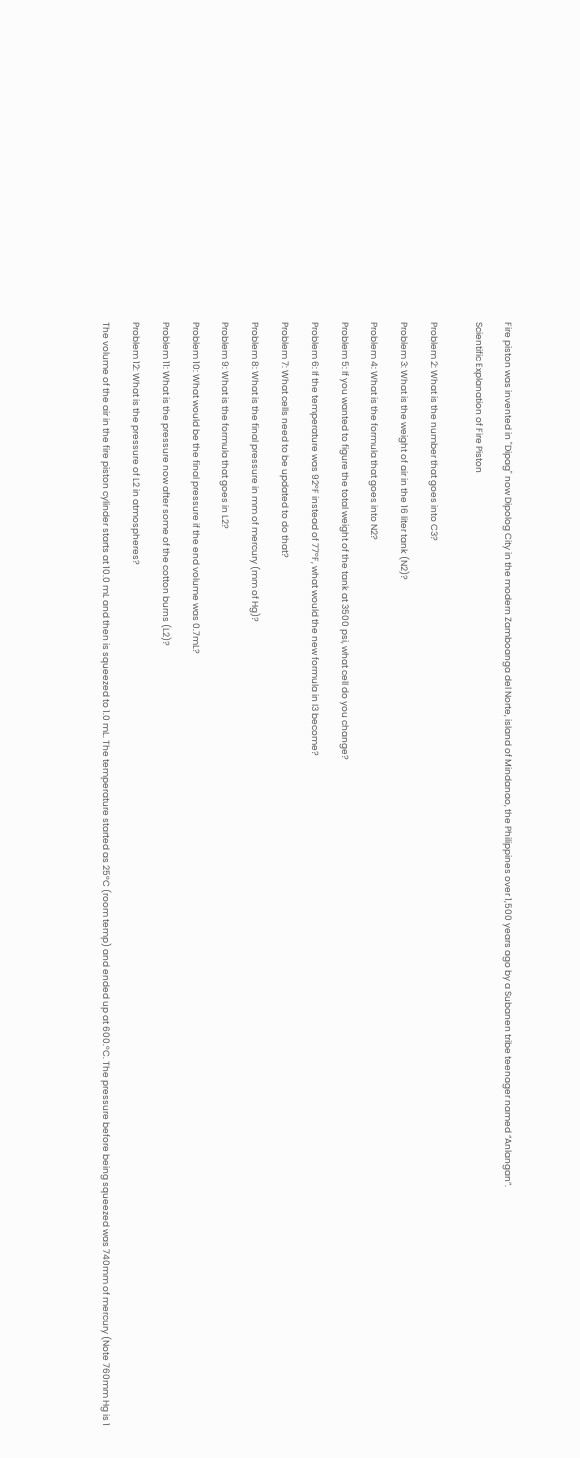Fire piston was invented in "Dipag" now Dipolog City in the modern Zamboanga del Norte, island of Mindanao, the Philippines over 1,500 years ago by a Subanen tribe teenager named “Anlangan”.

Scientific Explanation of Fire Piston


Problem 2: What is the number that goes into C3?

Problem 3: What is the weight of air in the 16 liter tank (N2)?

Problem 4: What is the formula that goes into N2?

Problem 5: If you wanted to figure the total weight of the tank at 3500 psi, what cell do you change?

Problem 6: If the temperature was 92°F instead of 77°F, what would the new formula in I3 become?

Problem 7: What cells need to be updated to do that?

Problem 8: What is the final pressure in mm of mercury (mm of Hg)?

Problem 9: What is the formula that goes in L2?

Problem 10: What would be the final pressure if the end volume was 0.7mL?

Problem 11: What is the pressure now after some of the cotton burns (L2)?

Problem 12: What is the pressure of L2 in atmospheres?

The volume of the air in the fire piston cylinder starts at 10.0 mL and then is squeezed to 1.0 mL. The temperature started as 25°C (room temp) and ended up at 600.°C. The pressure before being squeezed was 740mm of mercury (Note 760mm Hg is 1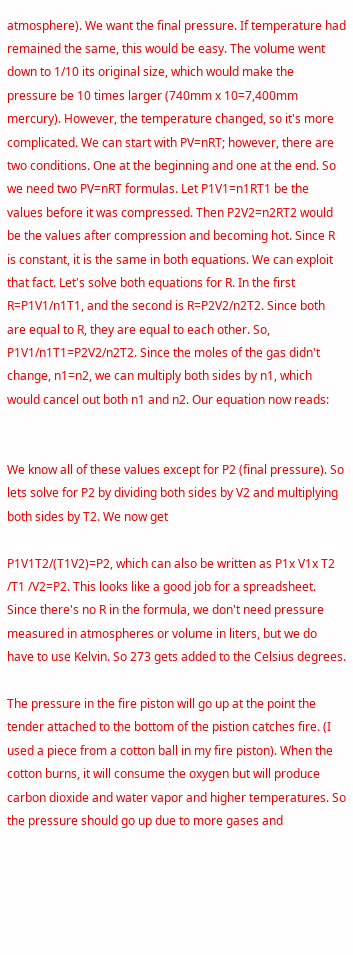atmosphere). We want the final pressure. If temperature had remained the same, this would be easy. The volume went down to 1/10 its original size, which would make the pressure be 10 times larger (740mm x 10=7,400mm mercury). However, the temperature changed, so it's more complicated. We can start with PV=nRT; however, there are two conditions. One at the beginning and one at the end. So we need two PV=nRT formulas. Let P1V1=n1RT1 be the values before it was compressed. Then P2V2=n2RT2 would be the values after compression and becoming hot. Since R is constant, it is the same in both equations. We can exploit that fact. Let's solve both equations for R. In the first R=P1V1/n1T1, and the second is R=P2V2/n2T2. Since both are equal to R, they are equal to each other. So, P1V1/n1T1=P2V2/n2T2. Since the moles of the gas didn't change, n1=n2, we can multiply both sides by n1, which would cancel out both n1 and n2. Our equation now reads:


We know all of these values except for P2 (final pressure). So lets solve for P2 by dividing both sides by V2 and multiplying both sides by T2. We now get

P1V1T2/(T1V2)=P2, which can also be written as P1x V1x T2 /T1 /V2=P2. This looks like a good job for a spreadsheet. Since there's no R in the formula, we don't need pressure measured in atmospheres or volume in liters, but we do have to use Kelvin. So 273 gets added to the Celsius degrees.

The pressure in the fire piston will go up at the point the tender attached to the bottom of the pistion catches fire. (I used a piece from a cotton ball in my fire piston). When the cotton burns, it will consume the oxygen but will produce carbon dioxide and water vapor and higher temperatures. So the pressure should go up due to more gases and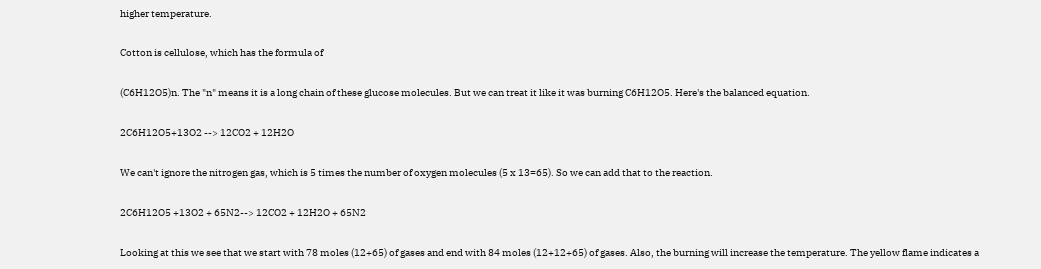higher temperature.

Cotton is cellulose, which has the formula of

(C6H12O5)n. The "n" means it is a long chain of these glucose molecules. But we can treat it like it was burning C6H12O5. Here's the balanced equation.

2C6H12O5+13O2 --> 12CO2 + 12H2O

We can't ignore the nitrogen gas, which is 5 times the number of oxygen molecules (5 x 13=65). So we can add that to the reaction.

2C6H12O5 +13O2 + 65N2--> 12CO2 + 12H2O + 65N2

Looking at this we see that we start with 78 moles (12+65) of gases and end with 84 moles (12+12+65) of gases. Also, the burning will increase the temperature. The yellow flame indicates a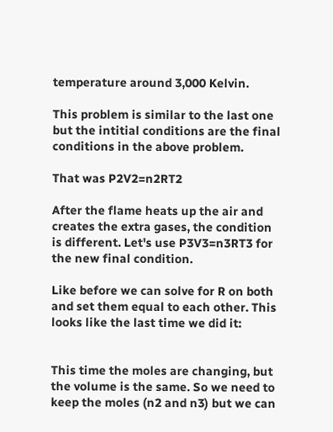temperature around 3,000 Kelvin.

This problem is similar to the last one but the intitial conditions are the final conditions in the above problem.

That was P2V2=n2RT2

After the flame heats up the air and creates the extra gases, the condition is different. Let's use P3V3=n3RT3 for the new final condition.

Like before we can solve for R on both and set them equal to each other. This looks like the last time we did it:


This time the moles are changing, but the volume is the same. So we need to keep the moles (n2 and n3) but we can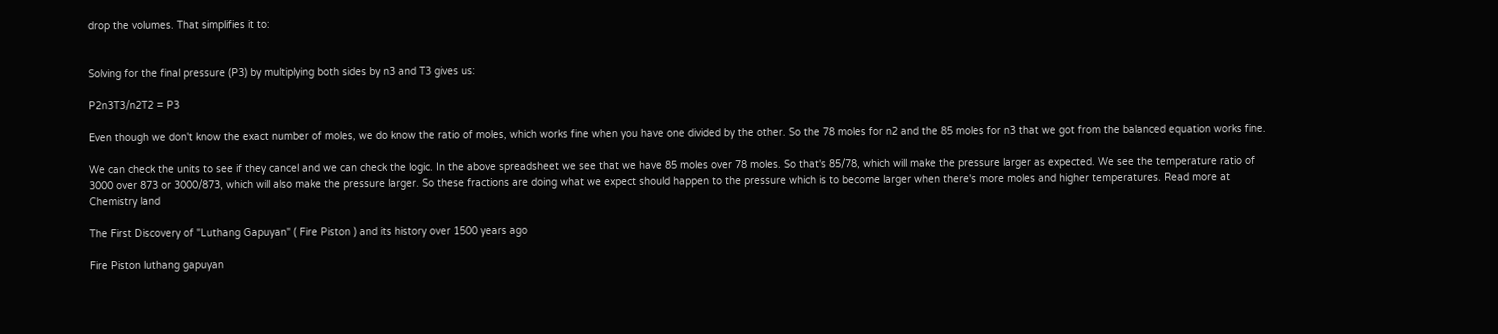drop the volumes. That simplifies it to:


Solving for the final pressure (P3) by multiplying both sides by n3 and T3 gives us:

P2n3T3/n2T2 = P3

Even though we don't know the exact number of moles, we do know the ratio of moles, which works fine when you have one divided by the other. So the 78 moles for n2 and the 85 moles for n3 that we got from the balanced equation works fine.

We can check the units to see if they cancel and we can check the logic. In the above spreadsheet we see that we have 85 moles over 78 moles. So that's 85/78, which will make the pressure larger as expected. We see the temperature ratio of 3000 over 873 or 3000/873, which will also make the pressure larger. So these fractions are doing what we expect should happen to the pressure which is to become larger when there's more moles and higher temperatures. Read more at Chemistry land

The First Discovery of "Luthang Gapuyan" ( Fire Piston ) and its history over 1500 years ago

Fire Piston luthang gapuyan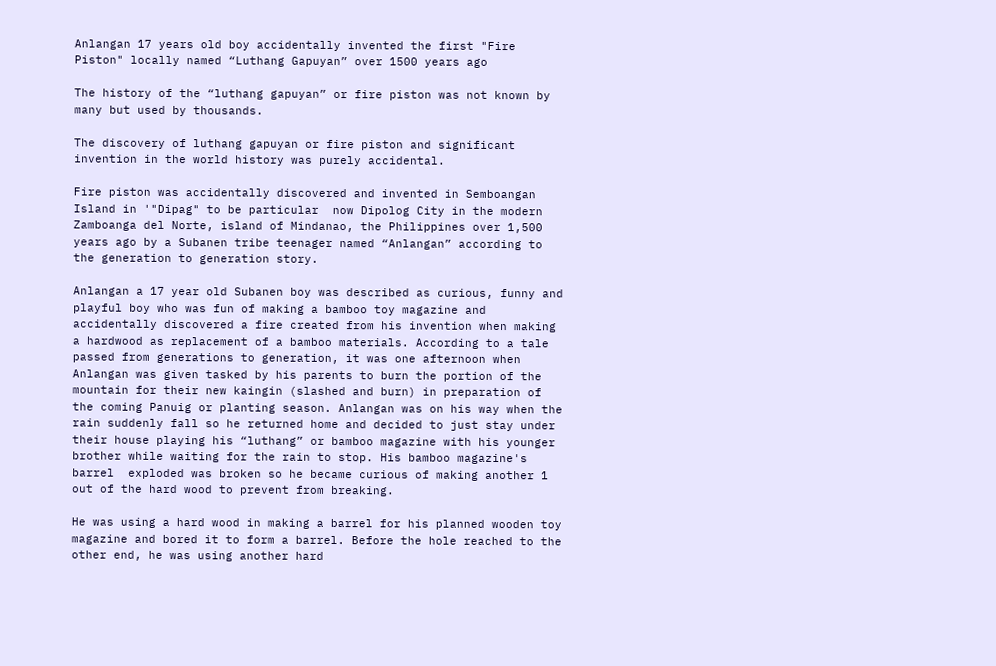Anlangan 17 years old boy accidentally invented the first "Fire Piston" locally named “Luthang Gapuyan” over 1500 years ago

The history of the “luthang gapuyan” or fire piston was not known by many but used by thousands.

The discovery of luthang gapuyan or fire piston and significant invention in the world history was purely accidental.

Fire piston was accidentally discovered and invented in Semboangan Island in '"Dipag" to be particular  now Dipolog City in the modern Zamboanga del Norte, island of Mindanao, the Philippines over 1,500 years ago by a Subanen tribe teenager named “Anlangan” according to the generation to generation story.

Anlangan a 17 year old Subanen boy was described as curious, funny and playful boy who was fun of making a bamboo toy magazine and accidentally discovered a fire created from his invention when making a hardwood as replacement of a bamboo materials. According to a tale passed from generations to generation, it was one afternoon when Anlangan was given tasked by his parents to burn the portion of the mountain for their new kaingin (slashed and burn) in preparation of the coming Panuig or planting season. Anlangan was on his way when the rain suddenly fall so he returned home and decided to just stay under their house playing his “luthang” or bamboo magazine with his younger brother while waiting for the rain to stop. His bamboo magazine's barrel  exploded was broken so he became curious of making another 1 out of the hard wood to prevent from breaking.

He was using a hard wood in making a barrel for his planned wooden toy magazine and bored it to form a barrel. Before the hole reached to the other end, he was using another hard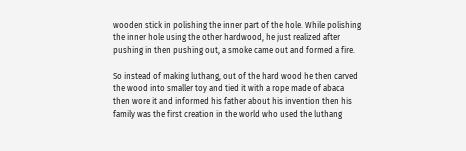wooden stick in polishing the inner part of the hole. While polishing the inner hole using the other hardwood, he just realized after pushing in then pushing out, a smoke came out and formed a fire.

So instead of making luthang, out of the hard wood he then carved the wood into smaller toy and tied it with a rope made of abaca then wore it and informed his father about his invention then his family was the first creation in the world who used the luthang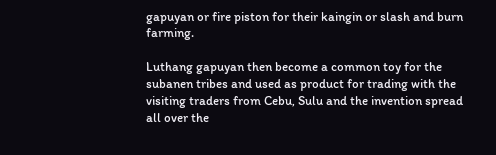gapuyan or fire piston for their kaingin or slash and burn farming.

Luthang gapuyan then become a common toy for the subanen tribes and used as product for trading with the visiting traders from Cebu, Sulu and the invention spread all over the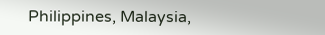Philippines, Malaysia,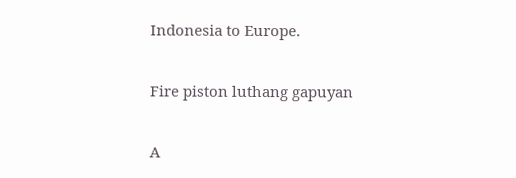Indonesia to Europe.

Fire piston luthang gapuyan

A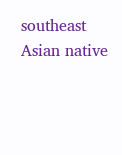southeast Asian native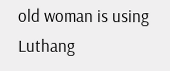old woman is using Luthang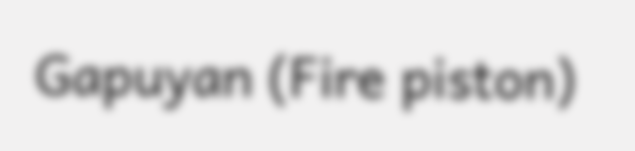Gapuyan (Fire piston)